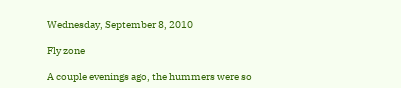Wednesday, September 8, 2010

Fly zone

A couple evenings ago, the hummers were so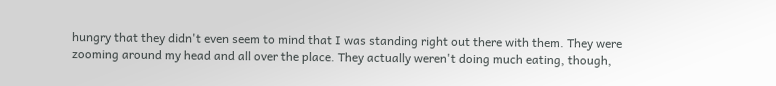hungry that they didn't even seem to mind that I was standing right out there with them. They were zooming around my head and all over the place. They actually weren't doing much eating, though,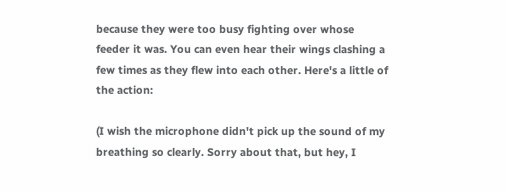because they were too busy fighting over whose feeder it was. You can even hear their wings clashing a few times as they flew into each other. Here's a little of the action:

(I wish the microphone didn't pick up the sound of my breathing so clearly. Sorry about that, but hey, I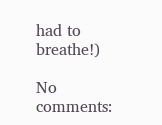had to breathe!)

No comments: